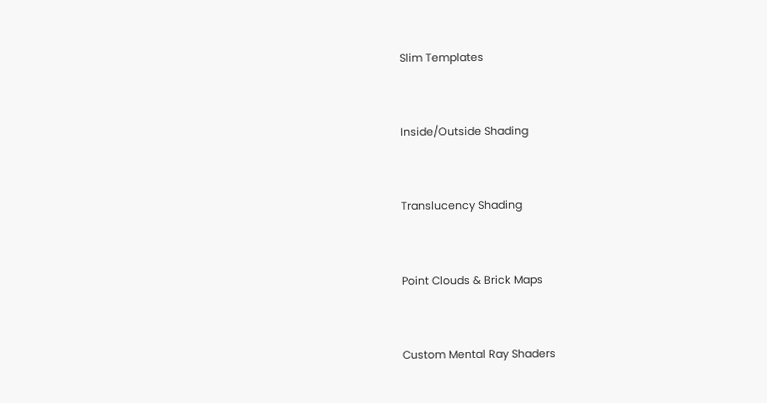Slim Templates


Inside/Outside Shading


Translucency Shading


Point Clouds & Brick Maps


Custom Mental Ray Shaders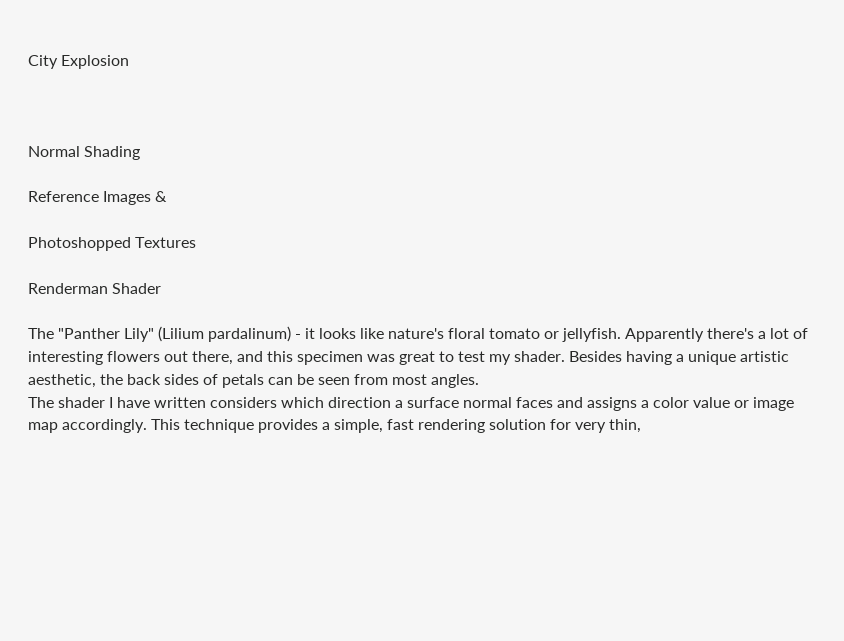City Explosion



Normal Shading

Reference Images &

Photoshopped Textures

Renderman Shader

The "Panther Lily" (Lilium pardalinum) - it looks like nature's floral tomato or jellyfish. Apparently there's a lot of interesting flowers out there, and this specimen was great to test my shader. Besides having a unique artistic aesthetic, the back sides of petals can be seen from most angles.
The shader I have written considers which direction a surface normal faces and assigns a color value or image map accordingly. This technique provides a simple, fast rendering solution for very thin,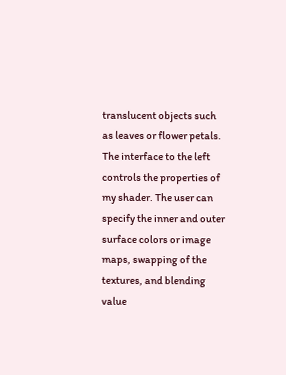translucent objects such as leaves or flower petals.
The interface to the left controls the properties of my shader. The user can specify the inner and outer surface colors or image maps, swapping of the textures, and blending value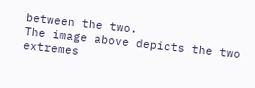between the two.
The image above depicts the two extremes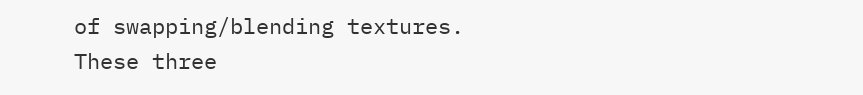of swapping/blending textures.
These three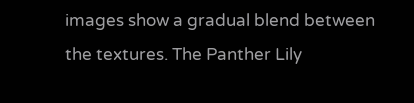images show a gradual blend between the textures. The Panther Lily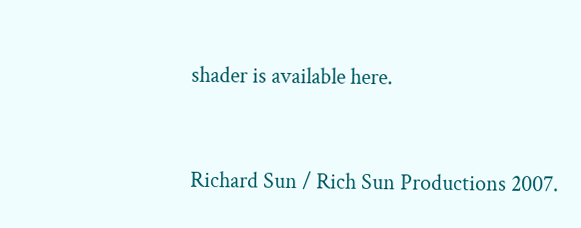shader is available here.


Richard Sun / Rich Sun Productions 2007.